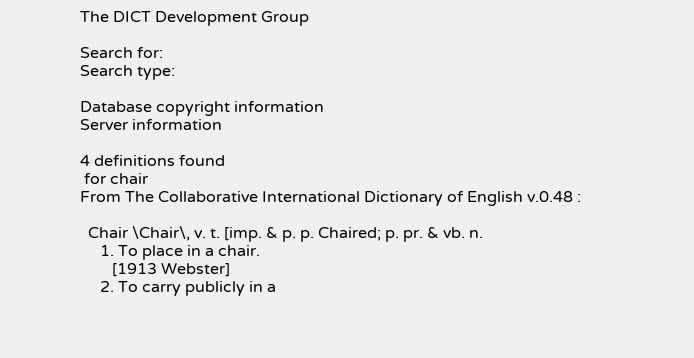The DICT Development Group

Search for:
Search type:

Database copyright information
Server information

4 definitions found
 for chair
From The Collaborative International Dictionary of English v.0.48 :

  Chair \Chair\, v. t. [imp. & p. p. Chaired; p. pr. & vb. n.
     1. To place in a chair.
        [1913 Webster]
     2. To carry publicly in a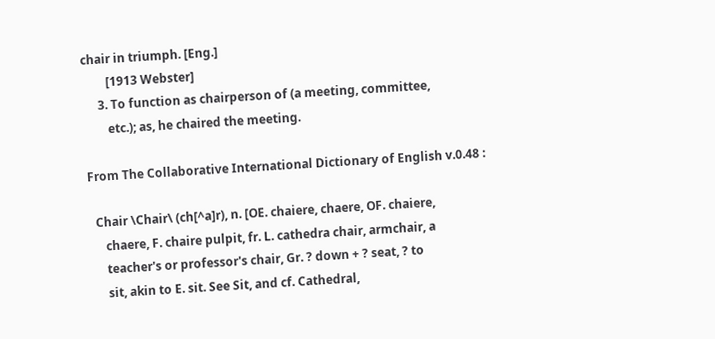chair in triumph. [Eng.]
        [1913 Webster]
     3. To function as chairperson of (a meeting, committee,
        etc.); as, he chaired the meeting.

From The Collaborative International Dictionary of English v.0.48 :

  Chair \Chair\ (ch[^a]r), n. [OE. chaiere, chaere, OF. chaiere,
     chaere, F. chaire pulpit, fr. L. cathedra chair, armchair, a
     teacher's or professor's chair, Gr. ? down + ? seat, ? to
     sit, akin to E. sit. See Sit, and cf. Cathedral,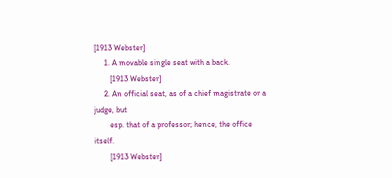[1913 Webster]
     1. A movable single seat with a back.
        [1913 Webster]
     2. An official seat, as of a chief magistrate or a judge, but
        esp. that of a professor; hence, the office itself.
        [1913 Webster]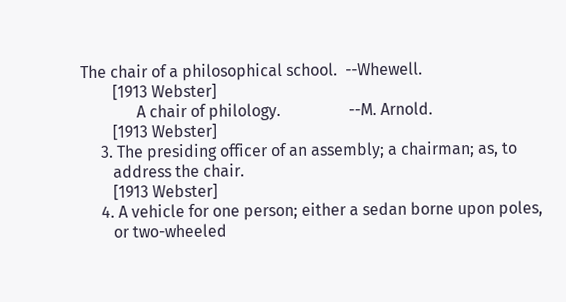The chair of a philosophical school.  --Whewell.
        [1913 Webster]
              A chair of philology.                 --M. Arnold.
        [1913 Webster]
     3. The presiding officer of an assembly; a chairman; as, to
        address the chair.
        [1913 Webster]
     4. A vehicle for one person; either a sedan borne upon poles,
        or two-wheeled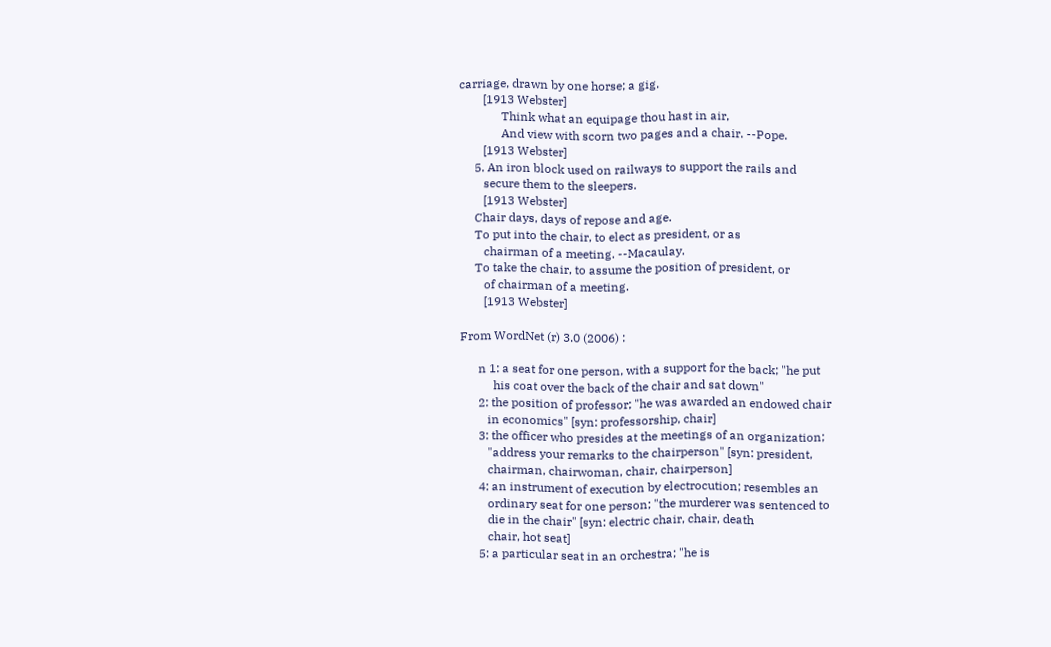carriage, drawn by one horse; a gig.
        [1913 Webster]
              Think what an equipage thou hast in air,
              And view with scorn two pages and a chair. --Pope.
        [1913 Webster]
     5. An iron block used on railways to support the rails and
        secure them to the sleepers.
        [1913 Webster]
     Chair days, days of repose and age.
     To put into the chair, to elect as president, or as
        chairman of a meeting. --Macaulay.
     To take the chair, to assume the position of president, or
        of chairman of a meeting.
        [1913 Webster]

From WordNet (r) 3.0 (2006) :

      n 1: a seat for one person, with a support for the back; "he put
           his coat over the back of the chair and sat down"
      2: the position of professor; "he was awarded an endowed chair
         in economics" [syn: professorship, chair]
      3: the officer who presides at the meetings of an organization;
         "address your remarks to the chairperson" [syn: president,
         chairman, chairwoman, chair, chairperson]
      4: an instrument of execution by electrocution; resembles an
         ordinary seat for one person; "the murderer was sentenced to
         die in the chair" [syn: electric chair, chair, death
         chair, hot seat]
      5: a particular seat in an orchestra; "he is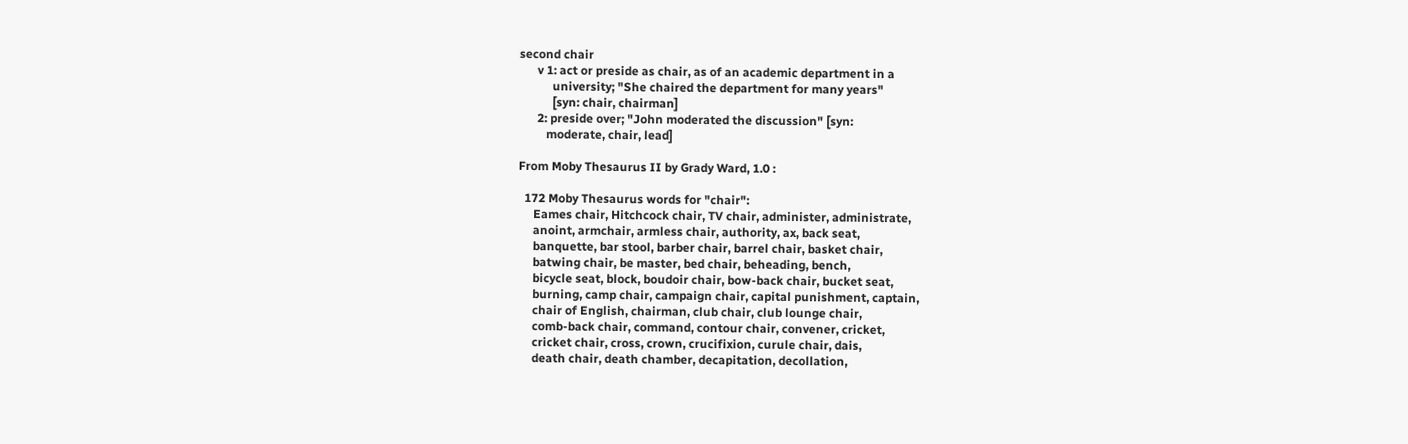second chair
      v 1: act or preside as chair, as of an academic department in a
           university; "She chaired the department for many years"
           [syn: chair, chairman]
      2: preside over; "John moderated the discussion" [syn:
         moderate, chair, lead]

From Moby Thesaurus II by Grady Ward, 1.0 :

  172 Moby Thesaurus words for "chair":
     Eames chair, Hitchcock chair, TV chair, administer, administrate,
     anoint, armchair, armless chair, authority, ax, back seat,
     banquette, bar stool, barber chair, barrel chair, basket chair,
     batwing chair, be master, bed chair, beheading, bench,
     bicycle seat, block, boudoir chair, bow-back chair, bucket seat,
     burning, camp chair, campaign chair, capital punishment, captain,
     chair of English, chairman, club chair, club lounge chair,
     comb-back chair, command, contour chair, convener, cricket,
     cricket chair, cross, crown, crucifixion, curule chair, dais,
     death chair, death chamber, decapitation, decollation,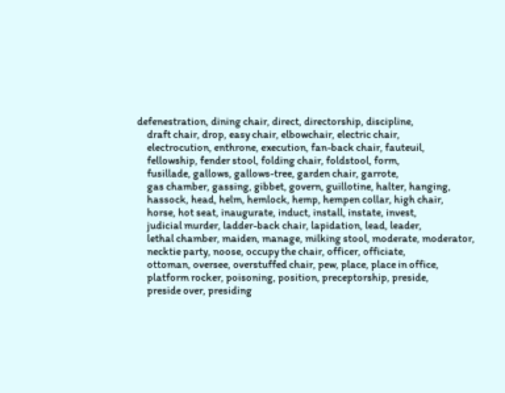defenestration, dining chair, direct, directorship, discipline,
     draft chair, drop, easy chair, elbowchair, electric chair,
     electrocution, enthrone, execution, fan-back chair, fauteuil,
     fellowship, fender stool, folding chair, foldstool, form,
     fusillade, gallows, gallows-tree, garden chair, garrote,
     gas chamber, gassing, gibbet, govern, guillotine, halter, hanging,
     hassock, head, helm, hemlock, hemp, hempen collar, high chair,
     horse, hot seat, inaugurate, induct, install, instate, invest,
     judicial murder, ladder-back chair, lapidation, lead, leader,
     lethal chamber, maiden, manage, milking stool, moderate, moderator,
     necktie party, noose, occupy the chair, officer, officiate,
     ottoman, oversee, overstuffed chair, pew, place, place in office,
     platform rocker, poisoning, position, preceptorship, preside,
     preside over, presiding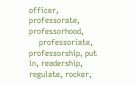officer, professorate, professorhood,
     professoriate, professorship, put in, readership, regulate, rocker,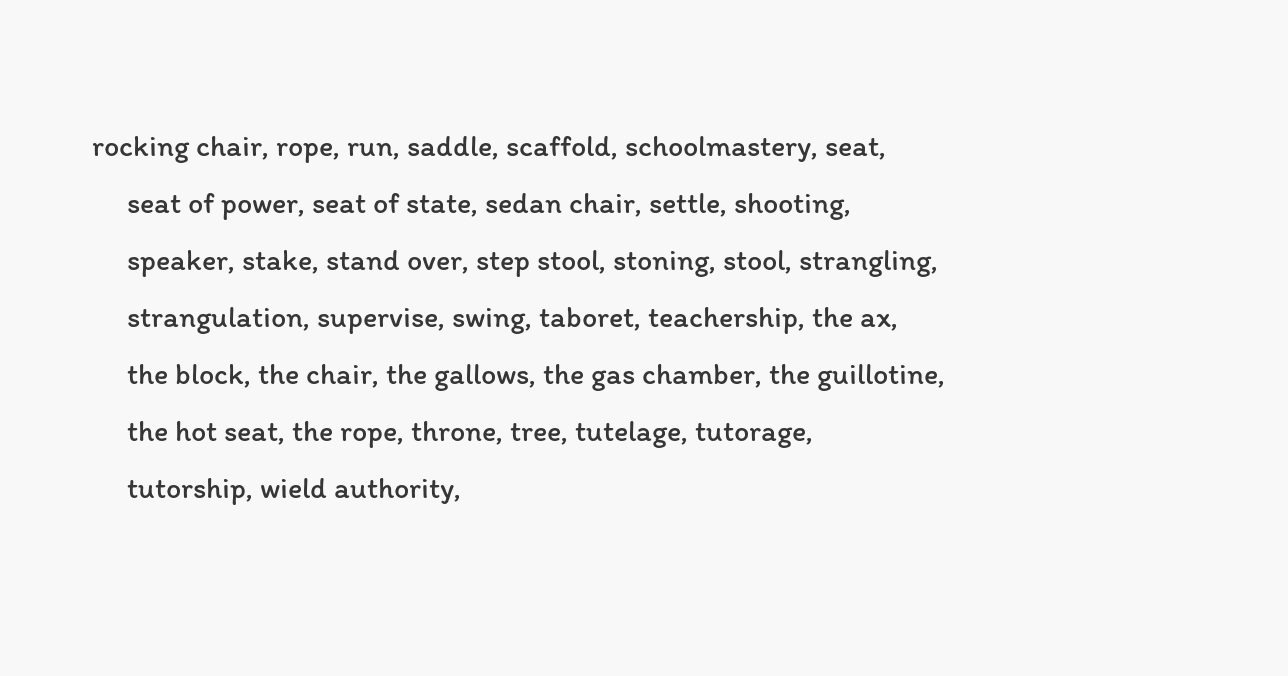rocking chair, rope, run, saddle, scaffold, schoolmastery, seat,
     seat of power, seat of state, sedan chair, settle, shooting,
     speaker, stake, stand over, step stool, stoning, stool, strangling,
     strangulation, supervise, swing, taboret, teachership, the ax,
     the block, the chair, the gallows, the gas chamber, the guillotine,
     the hot seat, the rope, throne, tree, tutelage, tutorage,
     tutorship, wield authority,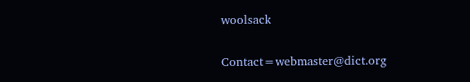woolsack

Contact=webmaster@dict.org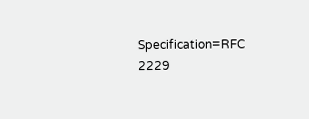Specification=RFC 2229